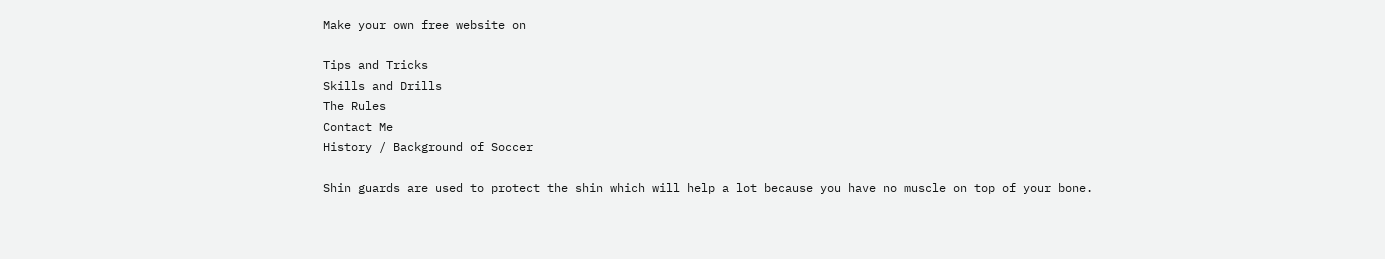Make your own free website on

Tips and Tricks
Skills and Drills
The Rules
Contact Me
History / Background of Soccer

Shin guards are used to protect the shin which will help a lot because you have no muscle on top of your bone.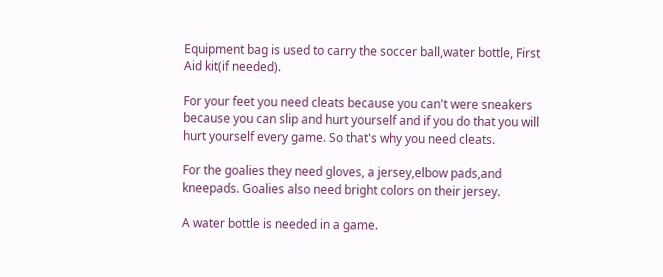Equipment bag is used to carry the soccer ball,water bottle, First Aid kit(if needed).

For your feet you need cleats because you can't were sneakers because you can slip and hurt yourself and if you do that you will hurt yourself every game. So that's why you need cleats.

For the goalies they need gloves, a jersey,elbow pads,and kneepads. Goalies also need bright colors on their jersey.

A water bottle is needed in a game.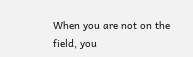When you are not on the field, you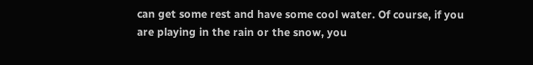can get some rest and have some cool water. Of course, if you are playing in the rain or the snow, you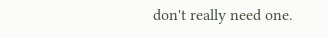don't really need one.